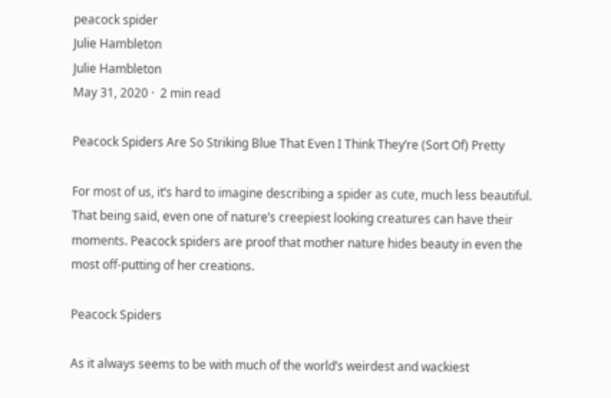peacock spider
Julie Hambleton
Julie Hambleton
May 31, 2020 ·  2 min read

Peacock Spiders Are So Striking Blue That Even I Think They’re (Sort Of) Pretty

For most of us, it’s hard to imagine describing a spider as cute, much less beautiful. That being said, even one of nature’s creepiest looking creatures can have their moments. Peacock spiders are proof that mother nature hides beauty in even the most off-putting of her creations.

Peacock Spiders

As it always seems to be with much of the world’s weirdest and wackiest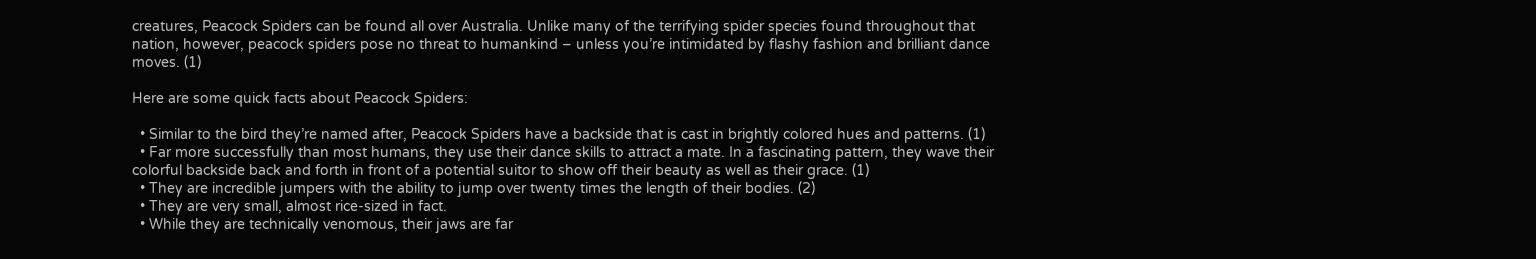creatures, Peacock Spiders can be found all over Australia. Unlike many of the terrifying spider species found throughout that nation, however, peacock spiders pose no threat to humankind – unless you’re intimidated by flashy fashion and brilliant dance moves. (1)

Here are some quick facts about Peacock Spiders:

  • Similar to the bird they’re named after, Peacock Spiders have a backside that is cast in brightly colored hues and patterns. (1)
  • Far more successfully than most humans, they use their dance skills to attract a mate. In a fascinating pattern, they wave their colorful backside back and forth in front of a potential suitor to show off their beauty as well as their grace. (1)
  • They are incredible jumpers with the ability to jump over twenty times the length of their bodies. (2)
  • They are very small, almost rice-sized in fact.
  • While they are technically venomous, their jaws are far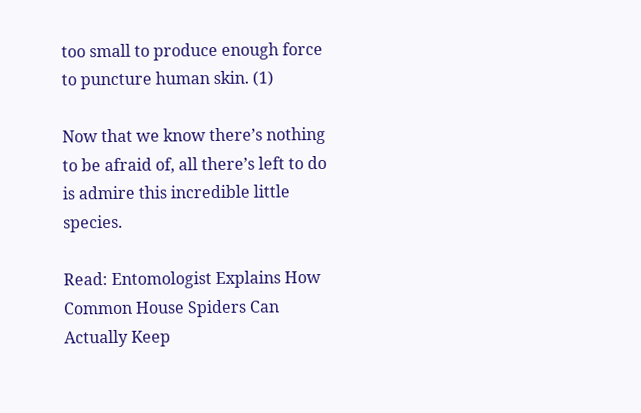too small to produce enough force to puncture human skin. (1)

Now that we know there’s nothing to be afraid of, all there’s left to do is admire this incredible little species.

Read: Entomologist Explains How Common House Spiders Can Actually Keep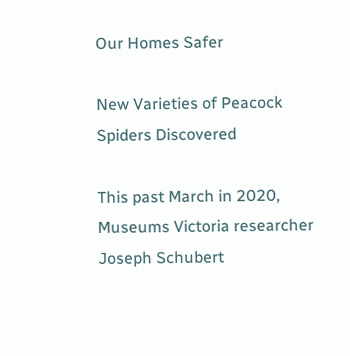Our Homes Safer

New Varieties of Peacock Spiders Discovered

This past March in 2020, Museums Victoria researcher Joseph Schubert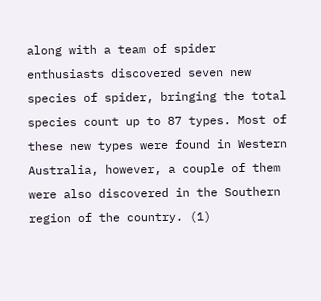along with a team of spider enthusiasts discovered seven new species of spider, bringing the total species count up to 87 types. Most of these new types were found in Western Australia, however, a couple of them were also discovered in the Southern region of the country. (1)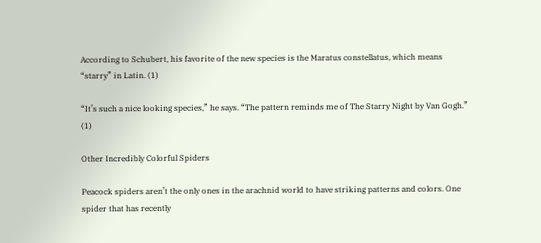According to Schubert, his favorite of the new species is the Maratus constellatus, which means “starry” in Latin. (1)

“It’s such a nice looking species,” he says. “The pattern reminds me of The Starry Night by Van Gogh.” (1)

Other Incredibly Colorful Spiders

Peacock spiders aren’t the only ones in the arachnid world to have striking patterns and colors. One spider that has recently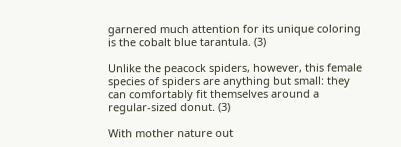garnered much attention for its unique coloring is the cobalt blue tarantula. (3)

Unlike the peacock spiders, however, this female species of spiders are anything but small: they can comfortably fit themselves around a regular-sized donut. (3)

With mother nature out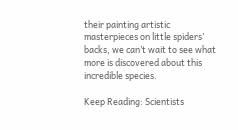their painting artistic masterpieces on little spiders’ backs, we can’t wait to see what more is discovered about this incredible species.

Keep Reading: Scientists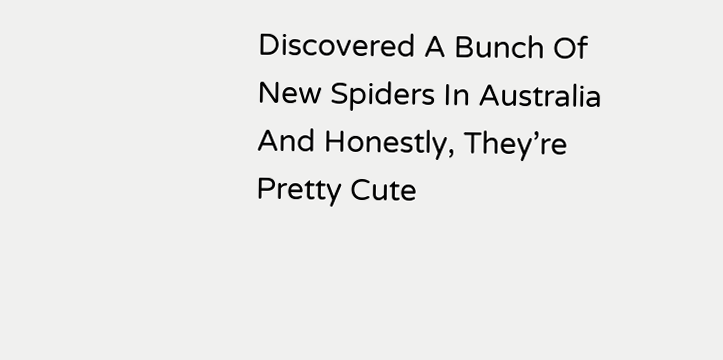Discovered A Bunch Of New Spiders In Australia And Honestly, They’re Pretty Cute